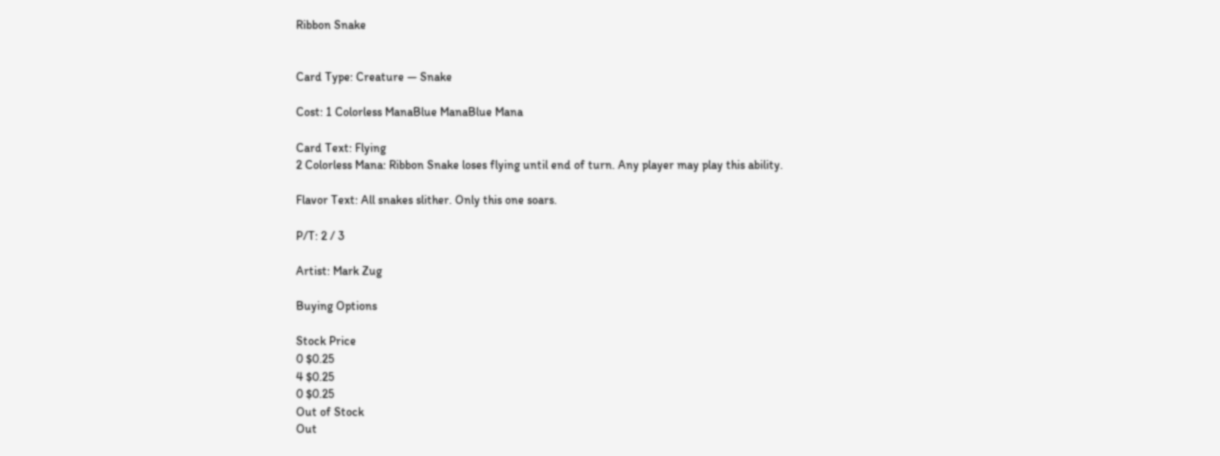Ribbon Snake


Card Type: Creature — Snake

Cost: 1 Colorless ManaBlue ManaBlue Mana

Card Text: Flying
2 Colorless Mana: Ribbon Snake loses flying until end of turn. Any player may play this ability.

Flavor Text: All snakes slither. Only this one soars.

P/T: 2 / 3

Artist: Mark Zug

Buying Options

Stock Price
0 $0.25
4 $0.25
0 $0.25
Out of Stock
Out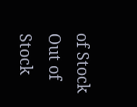of Stock
Out of Stock